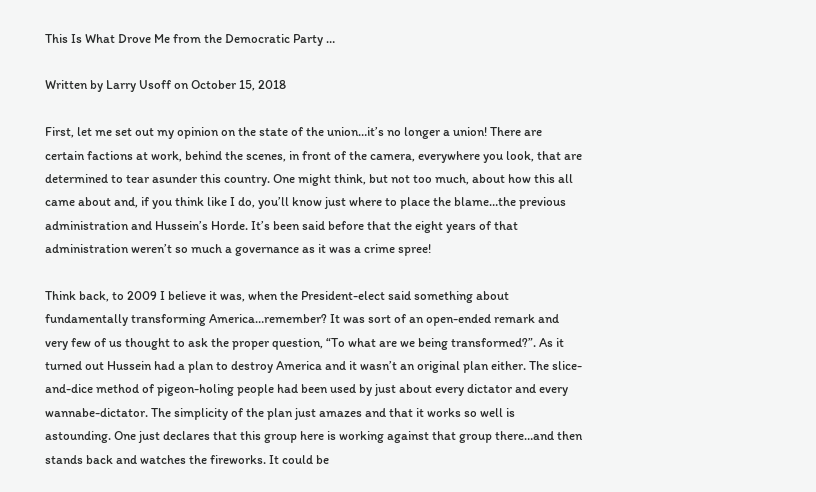This Is What Drove Me from the Democratic Party …

Written by Larry Usoff on October 15, 2018

First, let me set out my opinion on the state of the union…it’s no longer a union! There are certain factions at work, behind the scenes, in front of the camera, everywhere you look, that are determined to tear asunder this country. One might think, but not too much, about how this all came about and, if you think like I do, you’ll know just where to place the blame…the previous administration and Hussein’s Horde. It’s been said before that the eight years of that administration weren’t so much a governance as it was a crime spree!

Think back, to 2009 I believe it was, when the President-elect said something about fundamentally transforming America…remember? It was sort of an open-ended remark and very few of us thought to ask the proper question, “To what are we being transformed?”. As it turned out Hussein had a plan to destroy America and it wasn’t an original plan either. The slice-and-dice method of pigeon-holing people had been used by just about every dictator and every wannabe-dictator. The simplicity of the plan just amazes and that it works so well is astounding. One just declares that this group here is working against that group there…and then stands back and watches the fireworks. It could be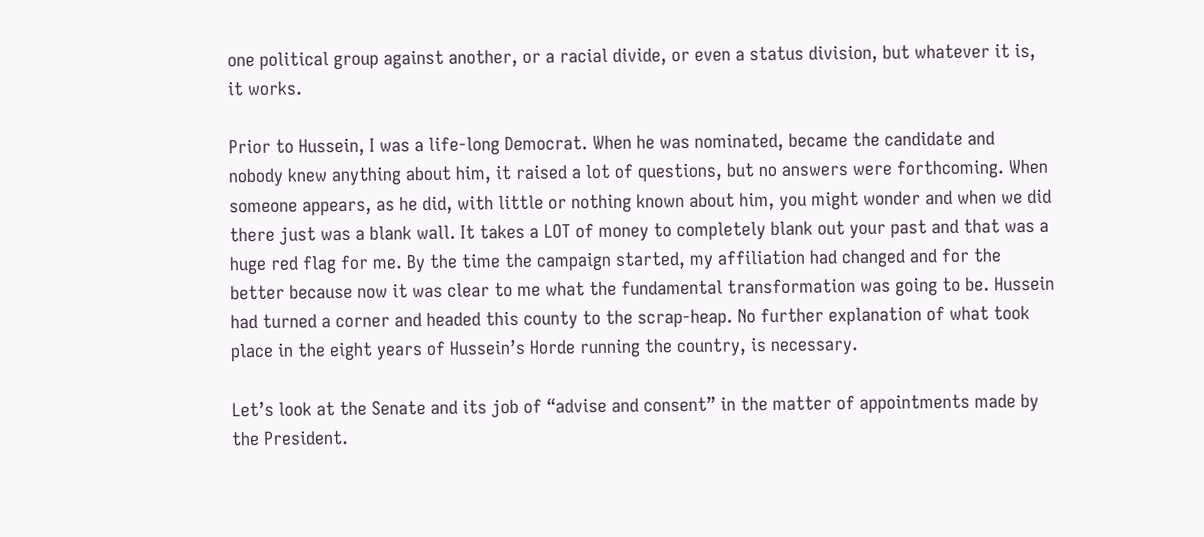one political group against another, or a racial divide, or even a status division, but whatever it is, it works.

Prior to Hussein, I was a life-long Democrat. When he was nominated, became the candidate and nobody knew anything about him, it raised a lot of questions, but no answers were forthcoming. When someone appears, as he did, with little or nothing known about him, you might wonder and when we did there just was a blank wall. It takes a LOT of money to completely blank out your past and that was a huge red flag for me. By the time the campaign started, my affiliation had changed and for the better because now it was clear to me what the fundamental transformation was going to be. Hussein had turned a corner and headed this county to the scrap-heap. No further explanation of what took place in the eight years of Hussein’s Horde running the country, is necessary.

Let’s look at the Senate and its job of “advise and consent” in the matter of appointments made by the President.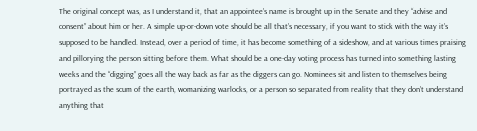The original concept was, as I understand it, that an appointee’s name is brought up in the Senate and they “advise and consent” about him or her. A simple up-or-down vote should be all that’s necessary, if you want to stick with the way it’s supposed to be handled. Instead, over a period of time, it has become something of a sideshow, and at various times praising and pillorying the person sitting before them. What should be a one-day voting process has turned into something lasting weeks and the “digging” goes all the way back as far as the diggers can go. Nominees sit and listen to themselves being portrayed as the scum of the earth, womanizing warlocks, or a person so separated from reality that they don’t understand anything that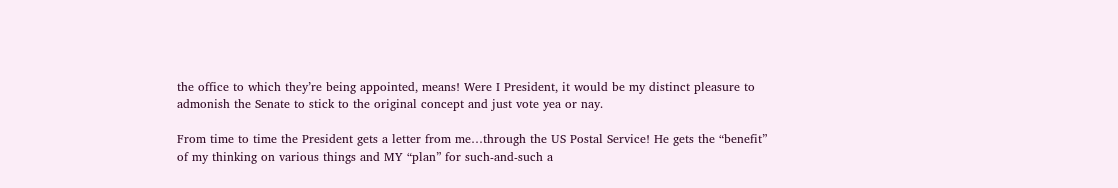the office to which they’re being appointed, means! Were I President, it would be my distinct pleasure to admonish the Senate to stick to the original concept and just vote yea or nay.

From time to time the President gets a letter from me…through the US Postal Service! He gets the “benefit” of my thinking on various things and MY “plan” for such-and-such a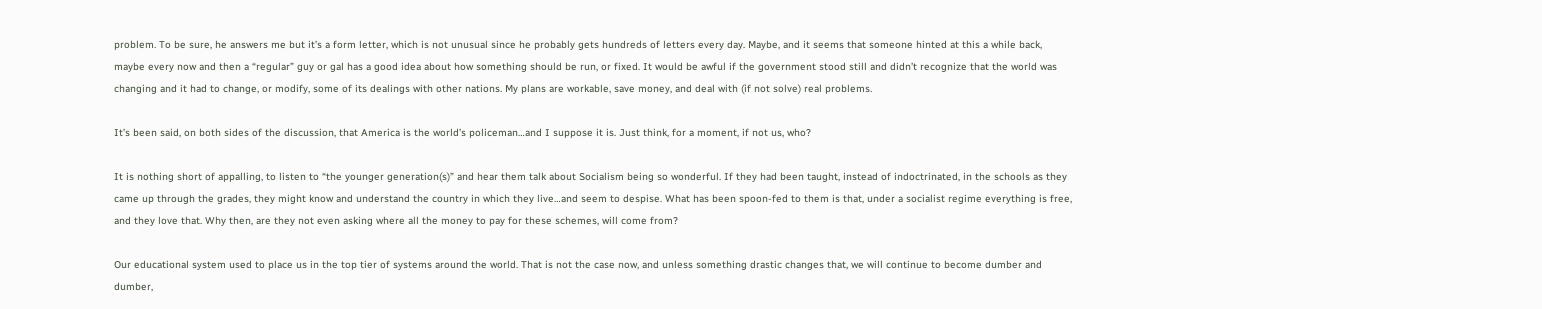problem. To be sure, he answers me but it’s a form letter, which is not unusual since he probably gets hundreds of letters every day. Maybe, and it seems that someone hinted at this a while back, maybe every now and then a “regular” guy or gal has a good idea about how something should be run, or fixed. It would be awful if the government stood still and didn’t recognize that the world was changing and it had to change, or modify, some of its dealings with other nations. My plans are workable, save money, and deal with (if not solve) real problems.

It’s been said, on both sides of the discussion, that America is the world’s policeman…and I suppose it is. Just think, for a moment, if not us, who?

It is nothing short of appalling, to listen to “the younger generation(s)” and hear them talk about Socialism being so wonderful. If they had been taught, instead of indoctrinated, in the schools as they came up through the grades, they might know and understand the country in which they live…and seem to despise. What has been spoon-fed to them is that, under a socialist regime everything is free, and they love that. Why then, are they not even asking where all the money to pay for these schemes, will come from?

Our educational system used to place us in the top tier of systems around the world. That is not the case now, and unless something drastic changes that, we will continue to become dumber and dumber,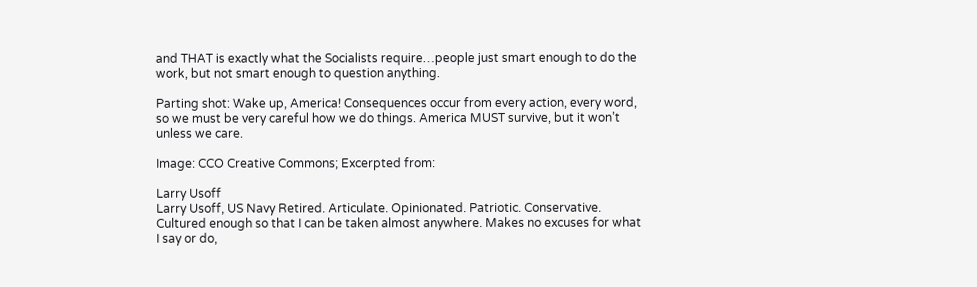and THAT is exactly what the Socialists require…people just smart enough to do the work, but not smart enough to question anything.

Parting shot: Wake up, America! Consequences occur from every action, every word, so we must be very careful how we do things. America MUST survive, but it won’t unless we care.

Image: CCO Creative Commons; Excerpted from:

Larry Usoff
Larry Usoff, US Navy Retired. Articulate. Opinionated. Patriotic. Conservative. Cultured enough so that I can be taken almost anywhere. Makes no excuses for what I say or do,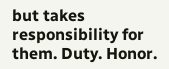but takes responsibility for them. Duty. Honor.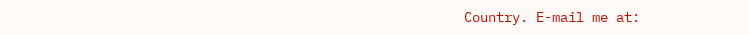Country. E-mail me at: